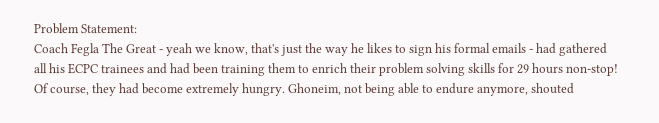Problem Statement:
Coach Fegla The Great - yeah we know, that's just the way he likes to sign his formal emails - had gathered all his ECPC trainees and had been training them to enrich their problem solving skills for 29 hours non-stop! Of course, they had become extremely hungry. Ghoneim, not being able to endure anymore, shouted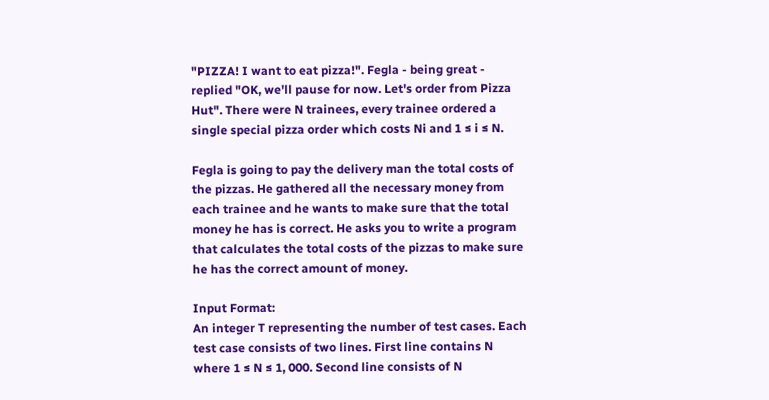"PIZZA! I want to eat pizza!". Fegla - being great - replied "OK, we'll pause for now. Let's order from Pizza Hut". There were N trainees, every trainee ordered a single special pizza order which costs Ni and 1 ≤ i ≤ N.

Fegla is going to pay the delivery man the total costs of the pizzas. He gathered all the necessary money from each trainee and he wants to make sure that the total money he has is correct. He asks you to write a program that calculates the total costs of the pizzas to make sure he has the correct amount of money.

Input Format:
An integer T representing the number of test cases. Each test case consists of two lines. First line contains N where 1 ≤ N ≤ 1, 000. Second line consists of N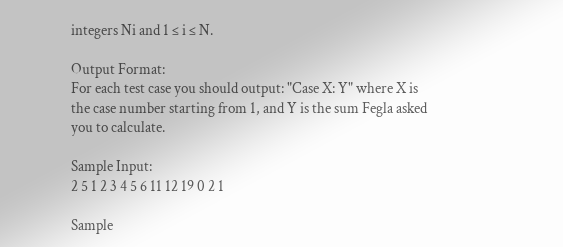integers Ni and 1 ≤ i ≤ N.

Output Format:
For each test case you should output: "Case X: Y" where X is the case number starting from 1, and Y is the sum Fegla asked you to calculate.

Sample Input:
2 5 1 2 3 4 5 6 11 12 19 0 2 1

Sample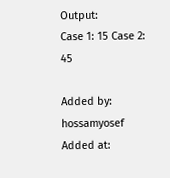Output:
Case 1: 15 Case 2: 45

Added by: hossamyosef
Added at: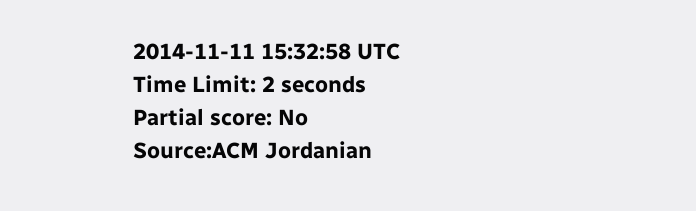2014-11-11 15:32:58 UTC
Time Limit: 2 seconds
Partial score: No
Source:ACM Jordanian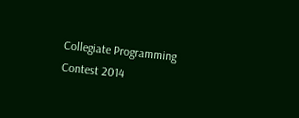Collegiate Programming Contest 2014